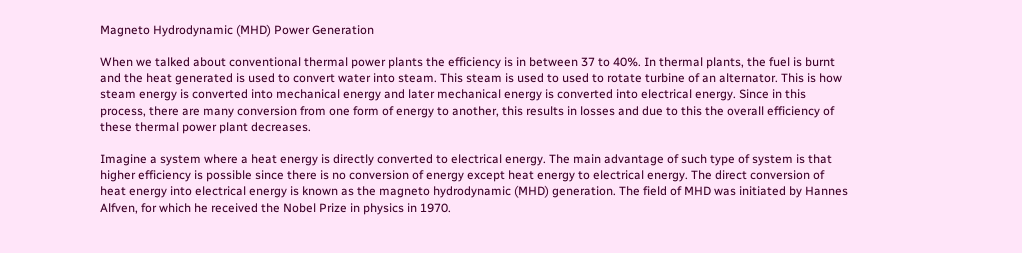Magneto Hydrodynamic (MHD) Power Generation

When we talked about conventional thermal power plants the efficiency is in between 37 to 40%. In thermal plants, the fuel is burnt and the heat generated is used to convert water into steam. This steam is used to used to rotate turbine of an alternator. This is how steam energy is converted into mechanical energy and later mechanical energy is converted into electrical energy. Since in this process, there are many conversion from one form of energy to another, this results in losses and due to this the overall efficiency of these thermal power plant decreases.

Imagine a system where a heat energy is directly converted to electrical energy. The main advantage of such type of system is that higher efficiency is possible since there is no conversion of energy except heat energy to electrical energy. The direct conversion of heat energy into electrical energy is known as the magneto hydrodynamic (MHD) generation. The field of MHD was initiated by Hannes Alfven, for which he received the Nobel Prize in physics in 1970.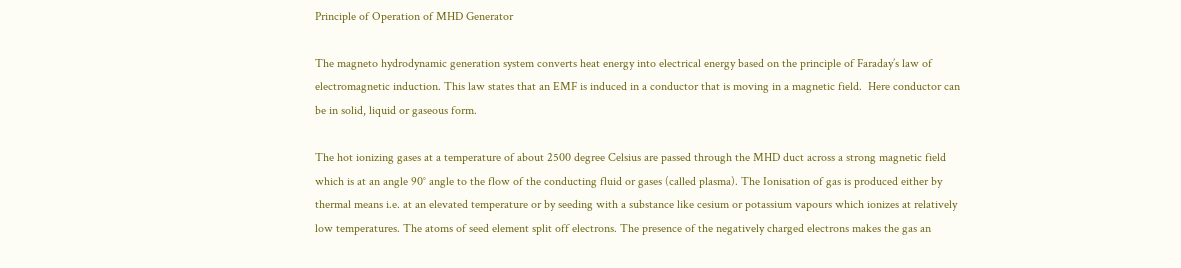Principle of Operation of MHD Generator

The magneto hydrodynamic generation system converts heat energy into electrical energy based on the principle of Faraday’s law of electromagnetic induction. This law states that an EMF is induced in a conductor that is moving in a magnetic field.  Here conductor can be in solid, liquid or gaseous form.

The hot ionizing gases at a temperature of about 2500 degree Celsius are passed through the MHD duct across a strong magnetic field which is at an angle 90° angle to the flow of the conducting fluid or gases (called plasma). The Ionisation of gas is produced either by thermal means i.e. at an elevated temperature or by seeding with a substance like cesium or potassium vapours which ionizes at relatively low temperatures. The atoms of seed element split off electrons. The presence of the negatively charged electrons makes the gas an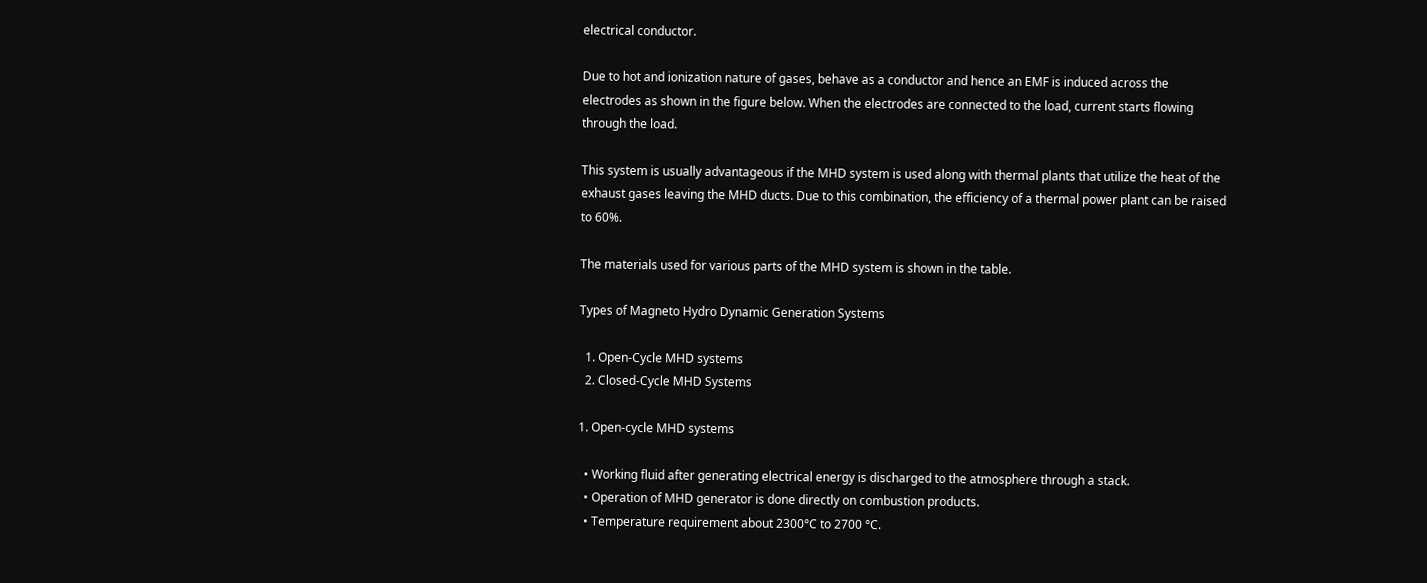electrical conductor.

Due to hot and ionization nature of gases, behave as a conductor and hence an EMF is induced across the electrodes as shown in the figure below. When the electrodes are connected to the load, current starts flowing through the load.

This system is usually advantageous if the MHD system is used along with thermal plants that utilize the heat of the exhaust gases leaving the MHD ducts. Due to this combination, the efficiency of a thermal power plant can be raised to 60%.

The materials used for various parts of the MHD system is shown in the table.

Types of Magneto Hydro Dynamic Generation Systems

  1. Open-Cycle MHD systems
  2. Closed-Cycle MHD Systems

1. Open-cycle MHD systems

  • Working fluid after generating electrical energy is discharged to the atmosphere through a stack.
  • Operation of MHD generator is done directly on combustion products.
  • Temperature requirement about 2300°C to 2700 °C.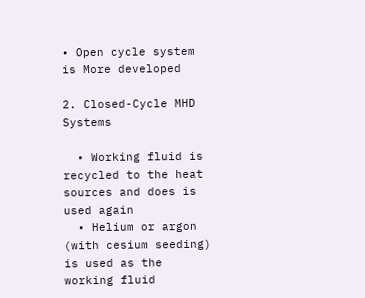• Open cycle system is More developed

2. Closed-Cycle MHD Systems

  • Working fluid is recycled to the heat sources and does is used again
  • Helium or argon (with cesium seeding) is used as the working fluid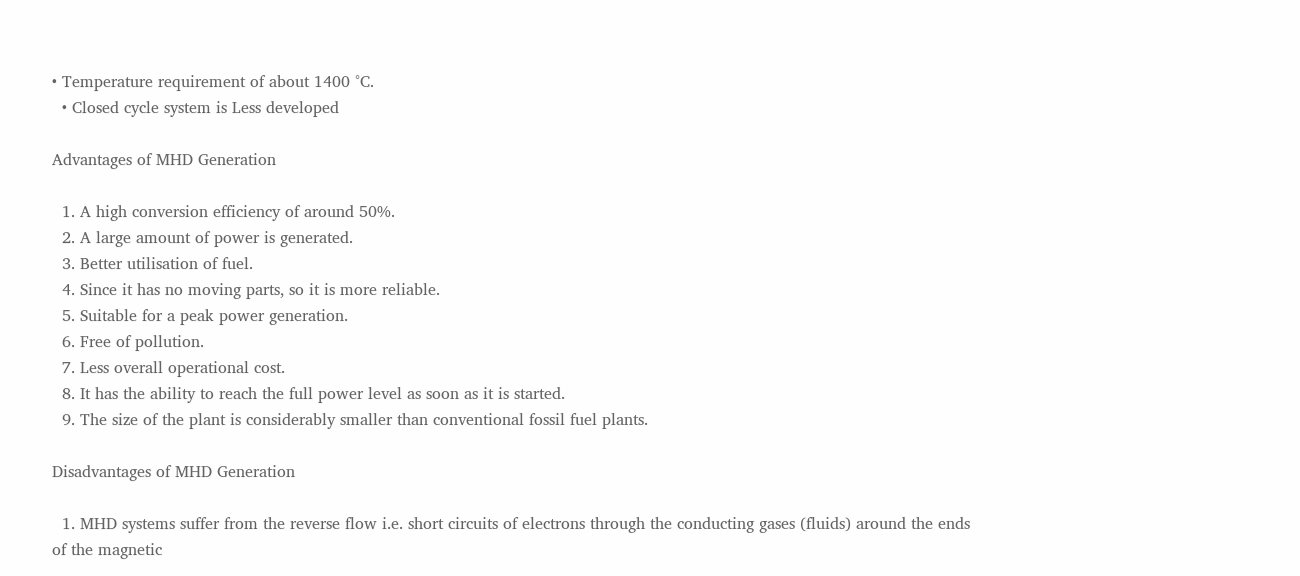• Temperature requirement of about 1400 °C.
  • Closed cycle system is Less developed

Advantages of MHD Generation

  1. A high conversion efficiency of around 50%.
  2. A large amount of power is generated.
  3. Better utilisation of fuel.
  4. Since it has no moving parts, so it is more reliable.
  5. Suitable for a peak power generation.
  6. Free of pollution.
  7. Less overall operational cost.
  8. It has the ability to reach the full power level as soon as it is started.
  9. The size of the plant is considerably smaller than conventional fossil fuel plants.

Disadvantages of MHD Generation

  1. MHD systems suffer from the reverse flow i.e. short circuits of electrons through the conducting gases (fluids) around the ends of the magnetic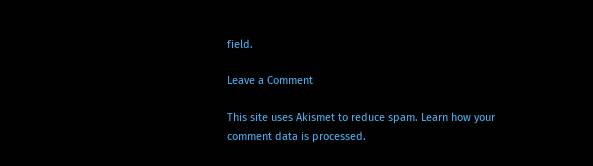field.

Leave a Comment

This site uses Akismet to reduce spam. Learn how your comment data is processed.